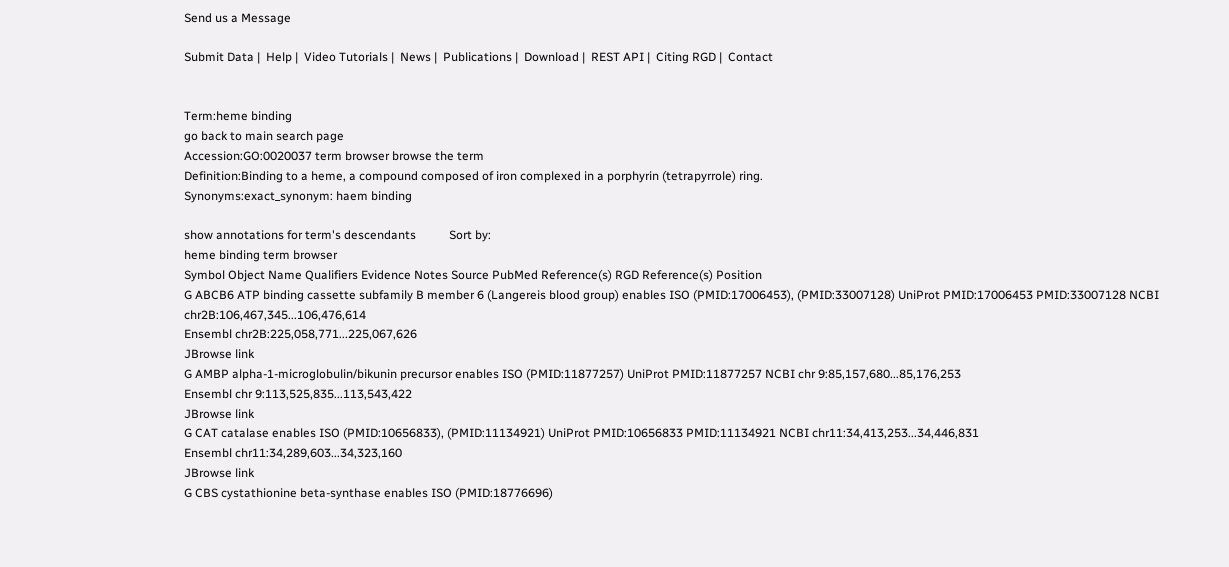Send us a Message

Submit Data |  Help |  Video Tutorials |  News |  Publications |  Download |  REST API |  Citing RGD |  Contact


Term:heme binding
go back to main search page
Accession:GO:0020037 term browser browse the term
Definition:Binding to a heme, a compound composed of iron complexed in a porphyrin (tetrapyrrole) ring.
Synonyms:exact_synonym: haem binding

show annotations for term's descendants           Sort by:
heme binding term browser
Symbol Object Name Qualifiers Evidence Notes Source PubMed Reference(s) RGD Reference(s) Position
G ABCB6 ATP binding cassette subfamily B member 6 (Langereis blood group) enables ISO (PMID:17006453), (PMID:33007128) UniProt PMID:17006453 PMID:33007128 NCBI chr2B:106,467,345...106,476,614
Ensembl chr2B:225,058,771...225,067,626
JBrowse link
G AMBP alpha-1-microglobulin/bikunin precursor enables ISO (PMID:11877257) UniProt PMID:11877257 NCBI chr 9:85,157,680...85,176,253
Ensembl chr 9:113,525,835...113,543,422
JBrowse link
G CAT catalase enables ISO (PMID:10656833), (PMID:11134921) UniProt PMID:10656833 PMID:11134921 NCBI chr11:34,413,253...34,446,831
Ensembl chr11:34,289,603...34,323,160
JBrowse link
G CBS cystathionine beta-synthase enables ISO (PMID:18776696)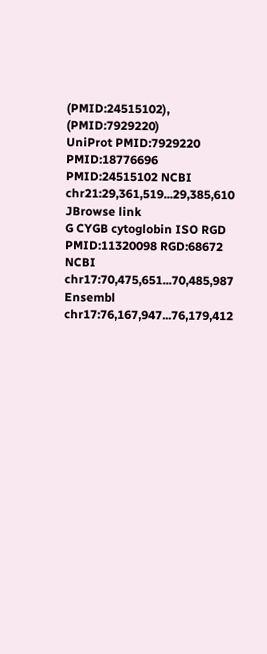(PMID:24515102), (PMID:7929220)
UniProt PMID:7929220 PMID:18776696 PMID:24515102 NCBI chr21:29,361,519...29,385,610 JBrowse link
G CYGB cytoglobin ISO RGD PMID:11320098 RGD:68672 NCBI chr17:70,475,651...70,485,987
Ensembl chr17:76,167,947...76,179,412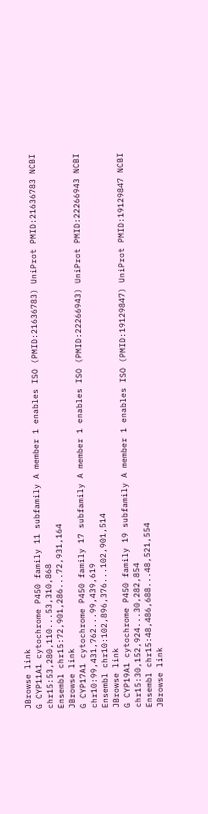JBrowse link
G CYP11A1 cytochrome P450 family 11 subfamily A member 1 enables ISO (PMID:21636783) UniProt PMID:21636783 NCBI chr15:53,280,110...53,310,868
Ensembl chr15:72,901,286...72,931,164
JBrowse link
G CYP17A1 cytochrome P450 family 17 subfamily A member 1 enables ISO (PMID:22266943) UniProt PMID:22266943 NCBI chr10:99,431,762...99,439,619
Ensembl chr10:102,896,376...102,901,514
JBrowse link
G CYP19A1 cytochrome P450 family 19 subfamily A member 1 enables ISO (PMID:19129847) UniProt PMID:19129847 NCBI chr15:30,152,924...30,282,854
Ensembl chr15:48,486,688...48,521,554
JBrowse link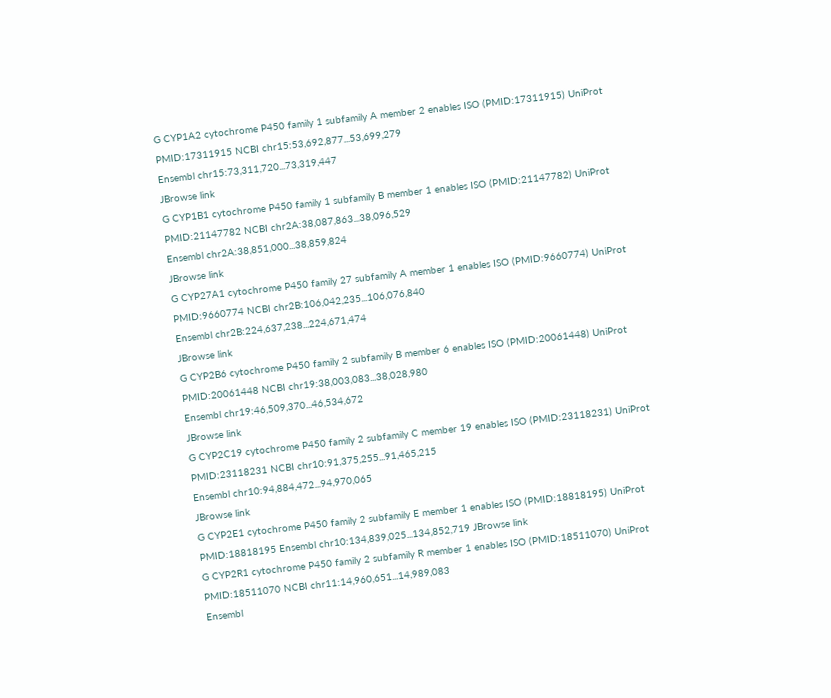G CYP1A2 cytochrome P450 family 1 subfamily A member 2 enables ISO (PMID:17311915) UniProt PMID:17311915 NCBI chr15:53,692,877...53,699,279
Ensembl chr15:73,311,720...73,319,447
JBrowse link
G CYP1B1 cytochrome P450 family 1 subfamily B member 1 enables ISO (PMID:21147782) UniProt PMID:21147782 NCBI chr2A:38,087,863...38,096,529
Ensembl chr2A:38,851,000...38,859,824
JBrowse link
G CYP27A1 cytochrome P450 family 27 subfamily A member 1 enables ISO (PMID:9660774) UniProt PMID:9660774 NCBI chr2B:106,042,235...106,076,840
Ensembl chr2B:224,637,238...224,671,474
JBrowse link
G CYP2B6 cytochrome P450 family 2 subfamily B member 6 enables ISO (PMID:20061448) UniProt PMID:20061448 NCBI chr19:38,003,083...38,028,980
Ensembl chr19:46,509,370...46,534,672
JBrowse link
G CYP2C19 cytochrome P450 family 2 subfamily C member 19 enables ISO (PMID:23118231) UniProt PMID:23118231 NCBI chr10:91,375,255...91,465,215
Ensembl chr10:94,884,472...94,970,065
JBrowse link
G CYP2E1 cytochrome P450 family 2 subfamily E member 1 enables ISO (PMID:18818195) UniProt PMID:18818195 Ensembl chr10:134,839,025...134,852,719 JBrowse link
G CYP2R1 cytochrome P450 family 2 subfamily R member 1 enables ISO (PMID:18511070) UniProt PMID:18511070 NCBI chr11:14,960,651...14,989,083
Ensembl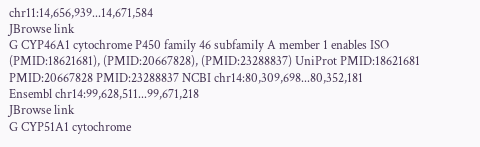chr11:14,656,939...14,671,584
JBrowse link
G CYP46A1 cytochrome P450 family 46 subfamily A member 1 enables ISO (PMID:18621681), (PMID:20667828), (PMID:23288837) UniProt PMID:18621681 PMID:20667828 PMID:23288837 NCBI chr14:80,309,698...80,352,181
Ensembl chr14:99,628,511...99,671,218
JBrowse link
G CYP51A1 cytochrome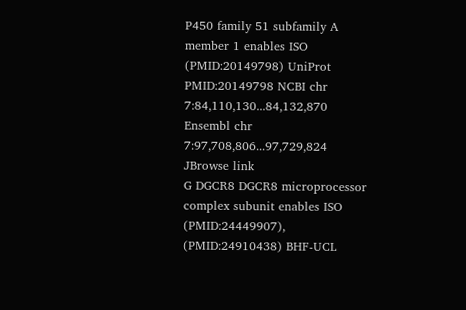P450 family 51 subfamily A member 1 enables ISO (PMID:20149798) UniProt PMID:20149798 NCBI chr 7:84,110,130...84,132,870
Ensembl chr 7:97,708,806...97,729,824
JBrowse link
G DGCR8 DGCR8 microprocessor complex subunit enables ISO (PMID:24449907), (PMID:24910438) BHF-UCL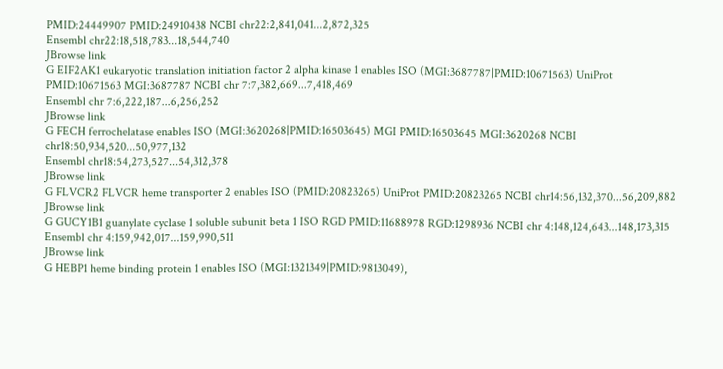PMID:24449907 PMID:24910438 NCBI chr22:2,841,041...2,872,325
Ensembl chr22:18,518,783...18,544,740
JBrowse link
G EIF2AK1 eukaryotic translation initiation factor 2 alpha kinase 1 enables ISO (MGI:3687787|PMID:10671563) UniProt PMID:10671563 MGI:3687787 NCBI chr 7:7,382,669...7,418,469
Ensembl chr 7:6,222,187...6,256,252
JBrowse link
G FECH ferrochelatase enables ISO (MGI:3620268|PMID:16503645) MGI PMID:16503645 MGI:3620268 NCBI chr18:50,934,520...50,977,132
Ensembl chr18:54,273,527...54,312,378
JBrowse link
G FLVCR2 FLVCR heme transporter 2 enables ISO (PMID:20823265) UniProt PMID:20823265 NCBI chr14:56,132,370...56,209,882 JBrowse link
G GUCY1B1 guanylate cyclase 1 soluble subunit beta 1 ISO RGD PMID:11688978 RGD:1298936 NCBI chr 4:148,124,643...148,173,315
Ensembl chr 4:159,942,017...159,990,511
JBrowse link
G HEBP1 heme binding protein 1 enables ISO (MGI:1321349|PMID:9813049),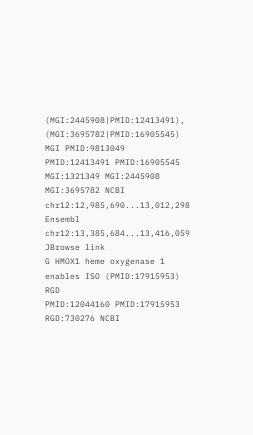(MGI:2445908|PMID:12413491), (MGI:3695782|PMID:16905545) MGI PMID:9813049 PMID:12413491 PMID:16905545 MGI:1321349 MGI:2445908 MGI:3695782 NCBI chr12:12,985,690...13,012,298
Ensembl chr12:13,385,684...13,416,059
JBrowse link
G HMOX1 heme oxygenase 1 enables ISO (PMID:17915953) RGD
PMID:12044160 PMID:17915953 RGD:730276 NCBI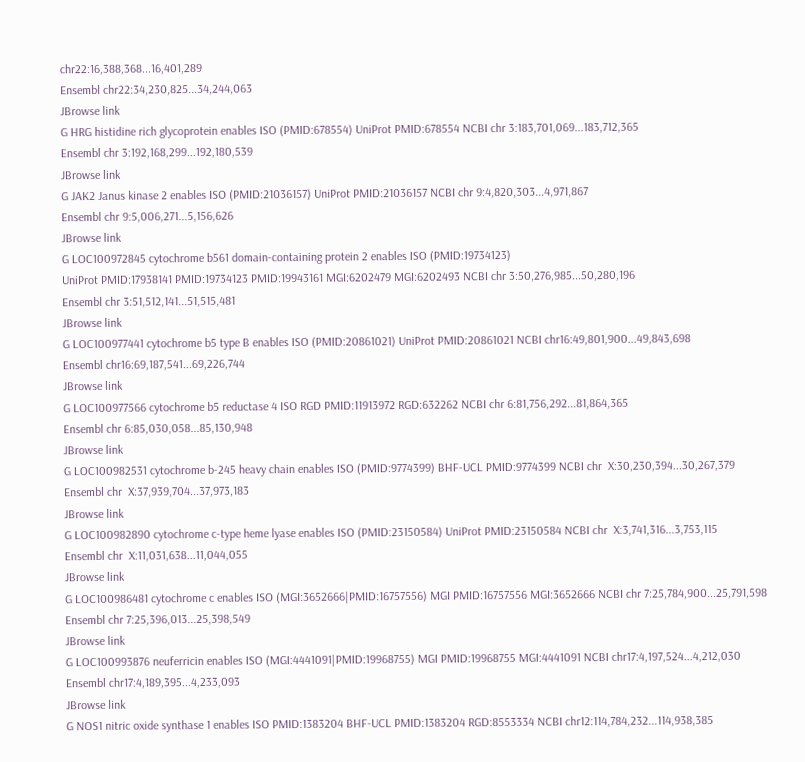chr22:16,388,368...16,401,289
Ensembl chr22:34,230,825...34,244,063
JBrowse link
G HRG histidine rich glycoprotein enables ISO (PMID:678554) UniProt PMID:678554 NCBI chr 3:183,701,069...183,712,365
Ensembl chr 3:192,168,299...192,180,539
JBrowse link
G JAK2 Janus kinase 2 enables ISO (PMID:21036157) UniProt PMID:21036157 NCBI chr 9:4,820,303...4,971,867
Ensembl chr 9:5,006,271...5,156,626
JBrowse link
G LOC100972845 cytochrome b561 domain-containing protein 2 enables ISO (PMID:19734123)
UniProt PMID:17938141 PMID:19734123 PMID:19943161 MGI:6202479 MGI:6202493 NCBI chr 3:50,276,985...50,280,196
Ensembl chr 3:51,512,141...51,515,481
JBrowse link
G LOC100977441 cytochrome b5 type B enables ISO (PMID:20861021) UniProt PMID:20861021 NCBI chr16:49,801,900...49,843,698
Ensembl chr16:69,187,541...69,226,744
JBrowse link
G LOC100977566 cytochrome b5 reductase 4 ISO RGD PMID:11913972 RGD:632262 NCBI chr 6:81,756,292...81,864,365
Ensembl chr 6:85,030,058...85,130,948
JBrowse link
G LOC100982531 cytochrome b-245 heavy chain enables ISO (PMID:9774399) BHF-UCL PMID:9774399 NCBI chr  X:30,230,394...30,267,379
Ensembl chr  X:37,939,704...37,973,183
JBrowse link
G LOC100982890 cytochrome c-type heme lyase enables ISO (PMID:23150584) UniProt PMID:23150584 NCBI chr  X:3,741,316...3,753,115
Ensembl chr  X:11,031,638...11,044,055
JBrowse link
G LOC100986481 cytochrome c enables ISO (MGI:3652666|PMID:16757556) MGI PMID:16757556 MGI:3652666 NCBI chr 7:25,784,900...25,791,598
Ensembl chr 7:25,396,013...25,398,549
JBrowse link
G LOC100993876 neuferricin enables ISO (MGI:4441091|PMID:19968755) MGI PMID:19968755 MGI:4441091 NCBI chr17:4,197,524...4,212,030
Ensembl chr17:4,189,395...4,233,093
JBrowse link
G NOS1 nitric oxide synthase 1 enables ISO PMID:1383204 BHF-UCL PMID:1383204 RGD:8553334 NCBI chr12:114,784,232...114,938,385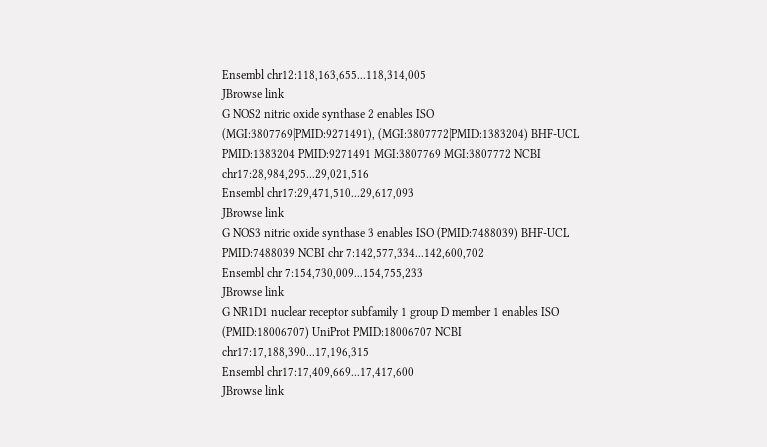Ensembl chr12:118,163,655...118,314,005
JBrowse link
G NOS2 nitric oxide synthase 2 enables ISO (MGI:3807769|PMID:9271491), (MGI:3807772|PMID:1383204) BHF-UCL PMID:1383204 PMID:9271491 MGI:3807769 MGI:3807772 NCBI chr17:28,984,295...29,021,516
Ensembl chr17:29,471,510...29,617,093
JBrowse link
G NOS3 nitric oxide synthase 3 enables ISO (PMID:7488039) BHF-UCL PMID:7488039 NCBI chr 7:142,577,334...142,600,702
Ensembl chr 7:154,730,009...154,755,233
JBrowse link
G NR1D1 nuclear receptor subfamily 1 group D member 1 enables ISO (PMID:18006707) UniProt PMID:18006707 NCBI chr17:17,188,390...17,196,315
Ensembl chr17:17,409,669...17,417,600
JBrowse link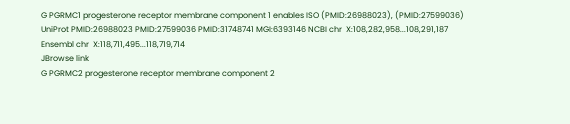G PGRMC1 progesterone receptor membrane component 1 enables ISO (PMID:26988023), (PMID:27599036)
UniProt PMID:26988023 PMID:27599036 PMID:31748741 MGI:6393146 NCBI chr  X:108,282,958...108,291,187
Ensembl chr  X:118,711,495...118,719,714
JBrowse link
G PGRMC2 progesterone receptor membrane component 2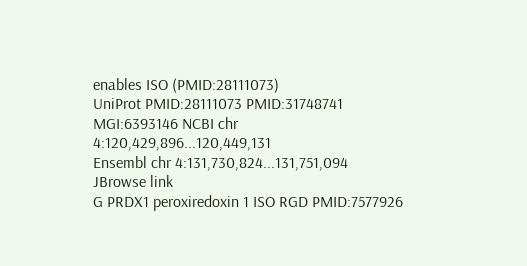enables ISO (PMID:28111073)
UniProt PMID:28111073 PMID:31748741 MGI:6393146 NCBI chr 4:120,429,896...120,449,131
Ensembl chr 4:131,730,824...131,751,094
JBrowse link
G PRDX1 peroxiredoxin 1 ISO RGD PMID:7577926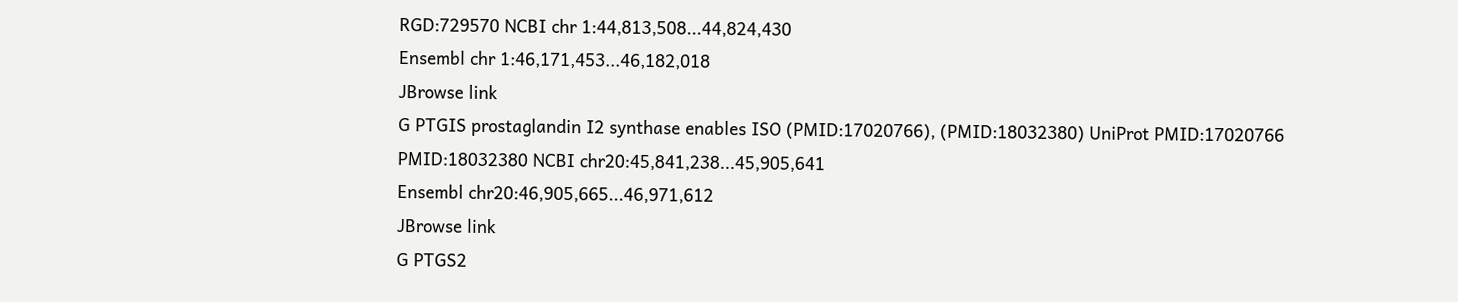RGD:729570 NCBI chr 1:44,813,508...44,824,430
Ensembl chr 1:46,171,453...46,182,018
JBrowse link
G PTGIS prostaglandin I2 synthase enables ISO (PMID:17020766), (PMID:18032380) UniProt PMID:17020766 PMID:18032380 NCBI chr20:45,841,238...45,905,641
Ensembl chr20:46,905,665...46,971,612
JBrowse link
G PTGS2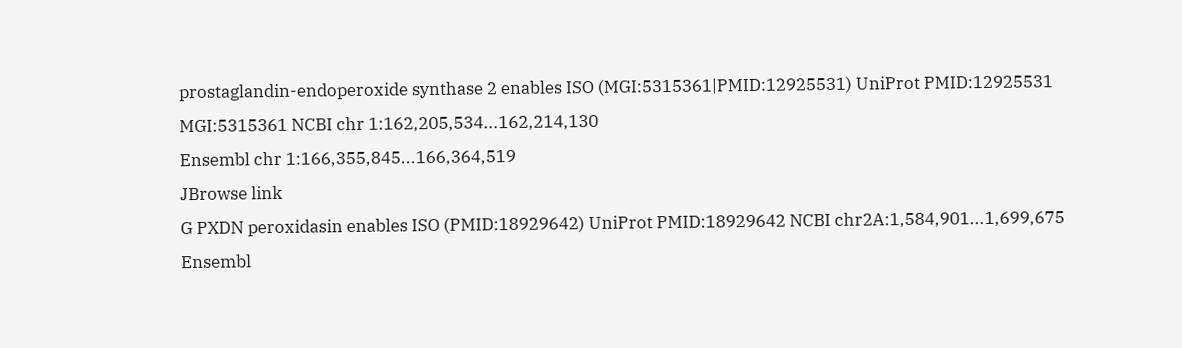prostaglandin-endoperoxide synthase 2 enables ISO (MGI:5315361|PMID:12925531) UniProt PMID:12925531 MGI:5315361 NCBI chr 1:162,205,534...162,214,130
Ensembl chr 1:166,355,845...166,364,519
JBrowse link
G PXDN peroxidasin enables ISO (PMID:18929642) UniProt PMID:18929642 NCBI chr2A:1,584,901...1,699,675
Ensembl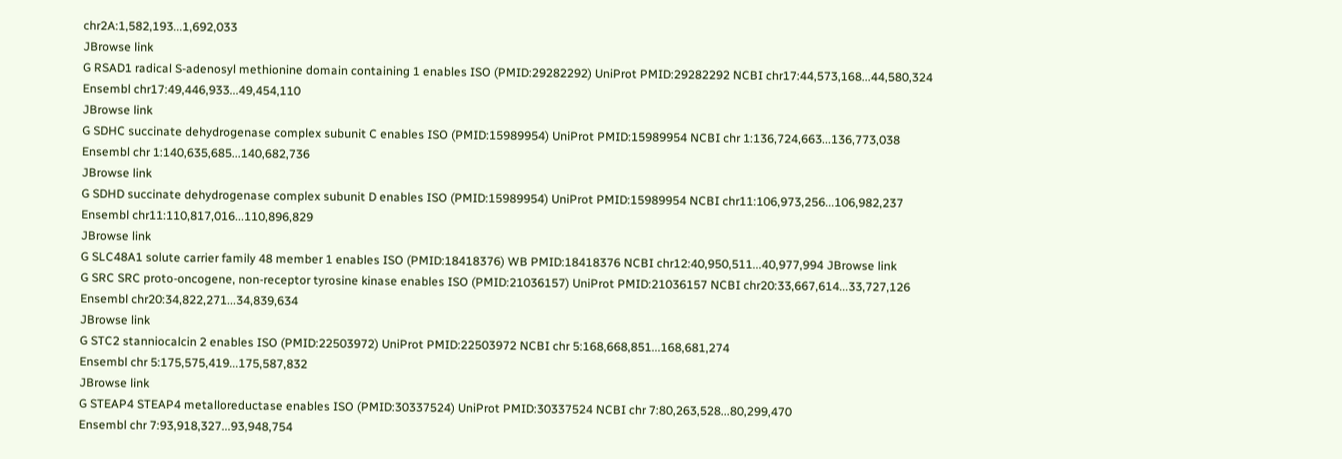chr2A:1,582,193...1,692,033
JBrowse link
G RSAD1 radical S-adenosyl methionine domain containing 1 enables ISO (PMID:29282292) UniProt PMID:29282292 NCBI chr17:44,573,168...44,580,324
Ensembl chr17:49,446,933...49,454,110
JBrowse link
G SDHC succinate dehydrogenase complex subunit C enables ISO (PMID:15989954) UniProt PMID:15989954 NCBI chr 1:136,724,663...136,773,038
Ensembl chr 1:140,635,685...140,682,736
JBrowse link
G SDHD succinate dehydrogenase complex subunit D enables ISO (PMID:15989954) UniProt PMID:15989954 NCBI chr11:106,973,256...106,982,237
Ensembl chr11:110,817,016...110,896,829
JBrowse link
G SLC48A1 solute carrier family 48 member 1 enables ISO (PMID:18418376) WB PMID:18418376 NCBI chr12:40,950,511...40,977,994 JBrowse link
G SRC SRC proto-oncogene, non-receptor tyrosine kinase enables ISO (PMID:21036157) UniProt PMID:21036157 NCBI chr20:33,667,614...33,727,126
Ensembl chr20:34,822,271...34,839,634
JBrowse link
G STC2 stanniocalcin 2 enables ISO (PMID:22503972) UniProt PMID:22503972 NCBI chr 5:168,668,851...168,681,274
Ensembl chr 5:175,575,419...175,587,832
JBrowse link
G STEAP4 STEAP4 metalloreductase enables ISO (PMID:30337524) UniProt PMID:30337524 NCBI chr 7:80,263,528...80,299,470
Ensembl chr 7:93,918,327...93,948,754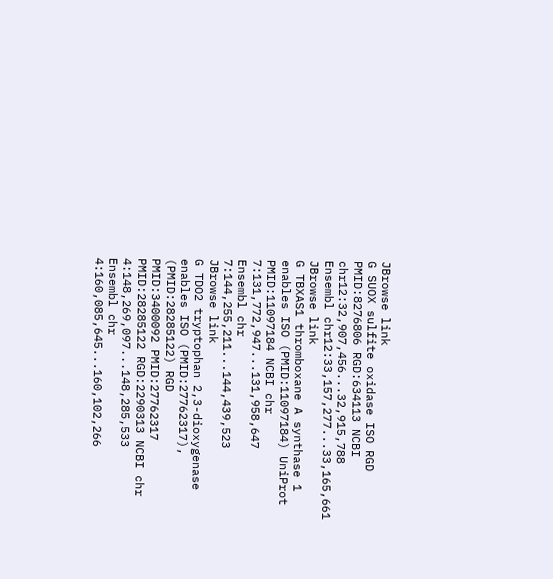JBrowse link
G SUOX sulfite oxidase ISO RGD PMID:8276806 RGD:634113 NCBI chr12:32,907,456...32,915,788
Ensembl chr12:33,157,277...33,165,661
JBrowse link
G TBXAS1 thromboxane A synthase 1 enables ISO (PMID:11097184) UniProt PMID:11097184 NCBI chr 7:131,772,947...131,958,647
Ensembl chr 7:144,255,211...144,439,523
JBrowse link
G TDO2 tryptophan 2,3-dioxygenase enables ISO (PMID:27762317), (PMID:28285122) RGD
PMID:3400092 PMID:27762317 PMID:28285122 RGD:2290313 NCBI chr 4:148,269,097...148,285,533
Ensembl chr 4:160,085,645...160,102,266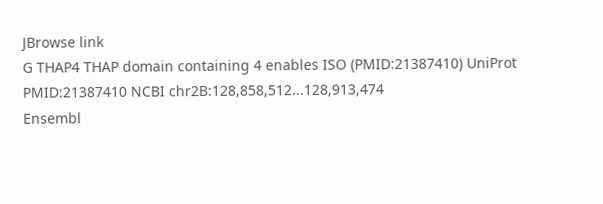JBrowse link
G THAP4 THAP domain containing 4 enables ISO (PMID:21387410) UniProt PMID:21387410 NCBI chr2B:128,858,512...128,913,474
Ensembl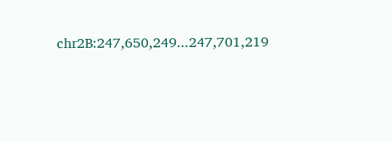chr2B:247,650,249...247,701,219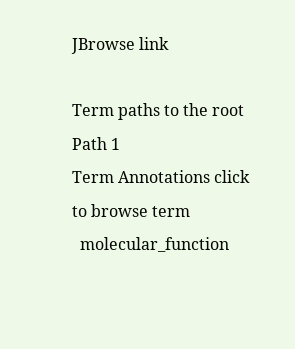JBrowse link

Term paths to the root
Path 1
Term Annotations click to browse term
  molecular_function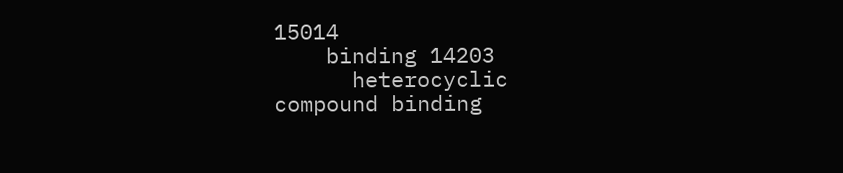15014
    binding 14203
      heterocyclic compound binding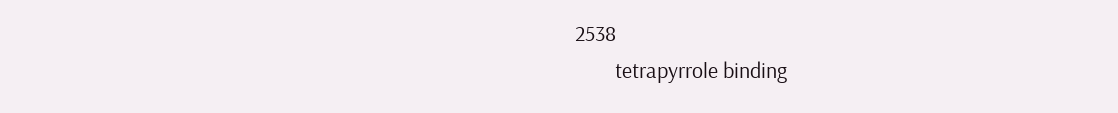2538
        tetrapyrrole binding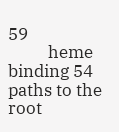59
          heme binding 54
paths to the root